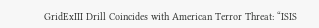GridExIII Drill Coincides with American Terror Threat: “ISIS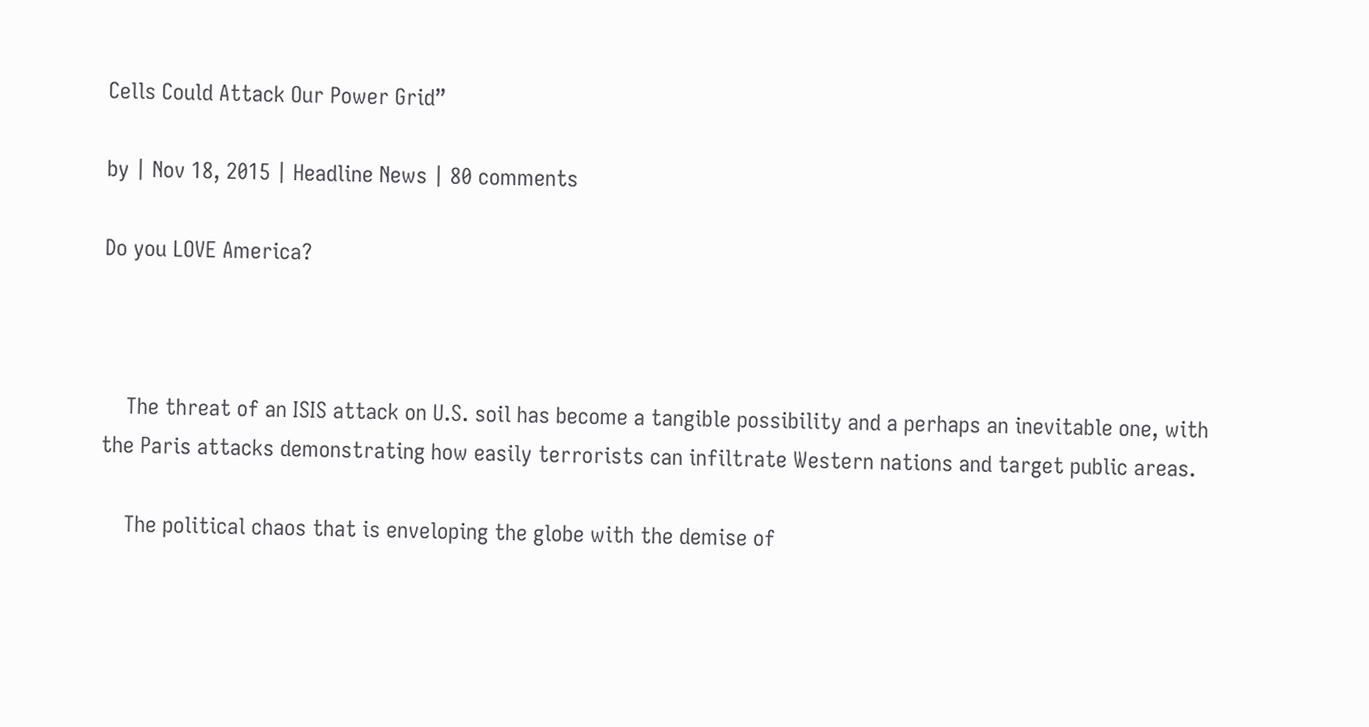Cells Could Attack Our Power Grid”

by | Nov 18, 2015 | Headline News | 80 comments

Do you LOVE America?



    The threat of an ISIS attack on U.S. soil has become a tangible possibility and a perhaps an inevitable one, with the Paris attacks demonstrating how easily terrorists can infiltrate Western nations and target public areas.

    The political chaos that is enveloping the globe with the demise of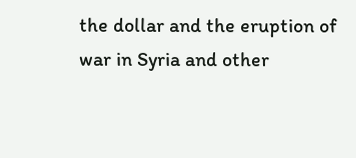the dollar and the eruption of war in Syria and other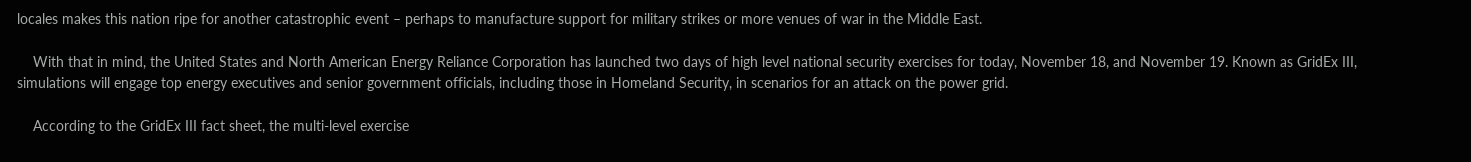locales makes this nation ripe for another catastrophic event – perhaps to manufacture support for military strikes or more venues of war in the Middle East.

    With that in mind, the United States and North American Energy Reliance Corporation has launched two days of high level national security exercises for today, November 18, and November 19. Known as GridEx III, simulations will engage top energy executives and senior government officials, including those in Homeland Security, in scenarios for an attack on the power grid.

    According to the GridEx III fact sheet, the multi-level exercise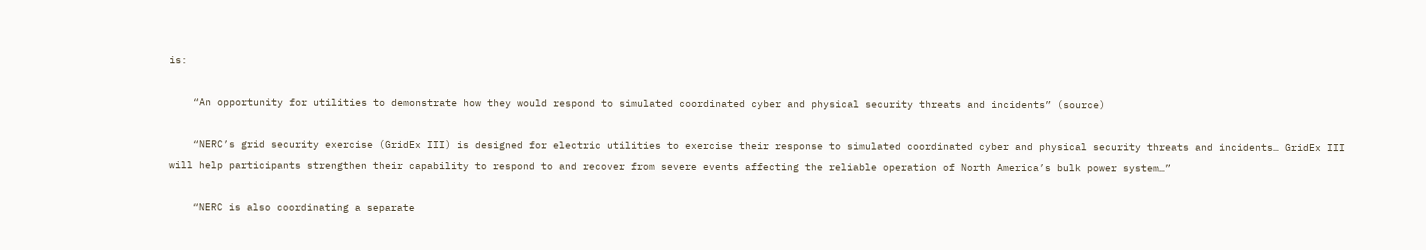is:

    “An opportunity for utilities to demonstrate how they would respond to simulated coordinated cyber and physical security threats and incidents” (source)

    “NERC’s grid security exercise (GridEx III) is designed for electric utilities to exercise their response to simulated coordinated cyber and physical security threats and incidents… GridEx III will help participants strengthen their capability to respond to and recover from severe events affecting the reliable operation of North America’s bulk power system…”

    “NERC is also coordinating a separate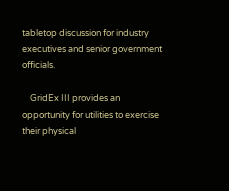tabletop discussion for industry executives and senior government officials.

    GridEx III provides an opportunity for utilities to exercise their physical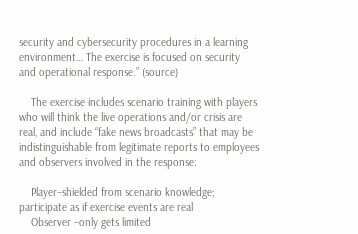security and cybersecurity procedures in a learning environment… The exercise is focused on security and operational response.” (source)

    The exercise includes scenario training with players who will think the live operations and/or crisis are real, and include “fake news broadcasts” that may be indistinguishable from legitimate reports to employees and observers involved in the response:

    Player–shielded from scenario knowledge; participate as if exercise events are real
    Observer –only gets limited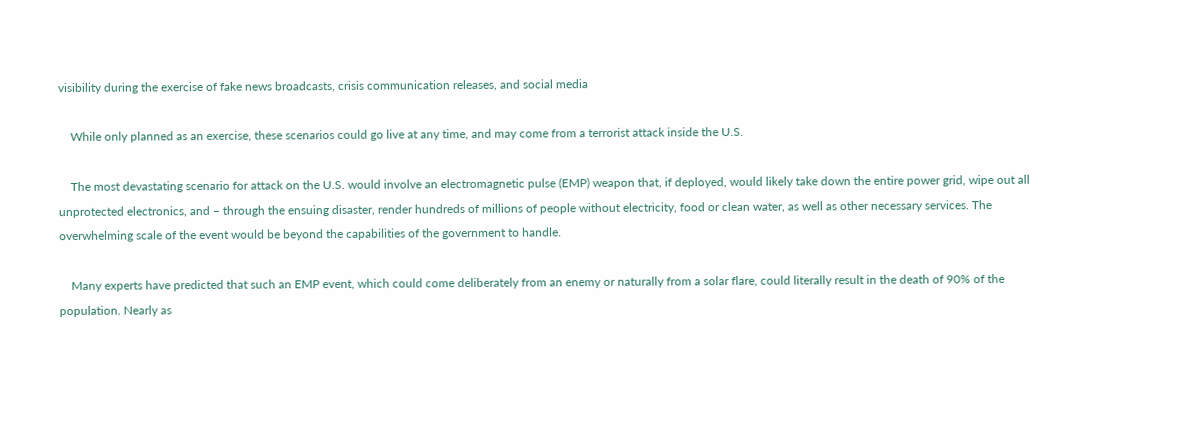visibility during the exercise of fake news broadcasts, crisis communication releases, and social media

    While only planned as an exercise, these scenarios could go live at any time, and may come from a terrorist attack inside the U.S.

    The most devastating scenario for attack on the U.S. would involve an electromagnetic pulse (EMP) weapon that, if deployed, would likely take down the entire power grid, wipe out all unprotected electronics, and – through the ensuing disaster, render hundreds of millions of people without electricity, food or clean water, as well as other necessary services. The overwhelming scale of the event would be beyond the capabilities of the government to handle.

    Many experts have predicted that such an EMP event, which could come deliberately from an enemy or naturally from a solar flare, could literally result in the death of 90% of the population. Nearly as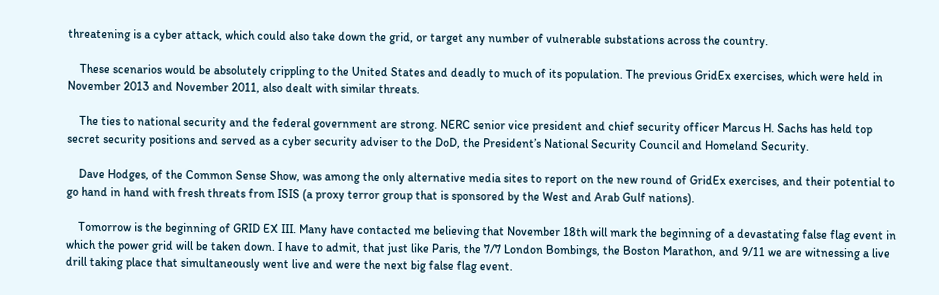threatening is a cyber attack, which could also take down the grid, or target any number of vulnerable substations across the country.

    These scenarios would be absolutely crippling to the United States and deadly to much of its population. The previous GridEx exercises, which were held in November 2013 and November 2011, also dealt with similar threats.

    The ties to national security and the federal government are strong. NERC senior vice president and chief security officer Marcus H. Sachs has held top secret security positions and served as a cyber security adviser to the DoD, the President’s National Security Council and Homeland Security.

    Dave Hodges, of the Common Sense Show, was among the only alternative media sites to report on the new round of GridEx exercises, and their potential to go hand in hand with fresh threats from ISIS (a proxy terror group that is sponsored by the West and Arab Gulf nations).

    Tomorrow is the beginning of GRID EX III. Many have contacted me believing that November 18th will mark the beginning of a devastating false flag event in which the power grid will be taken down. I have to admit, that just like Paris, the 7/7 London Bombings, the Boston Marathon, and 9/11 we are witnessing a live drill taking place that simultaneously went live and were the next big false flag event.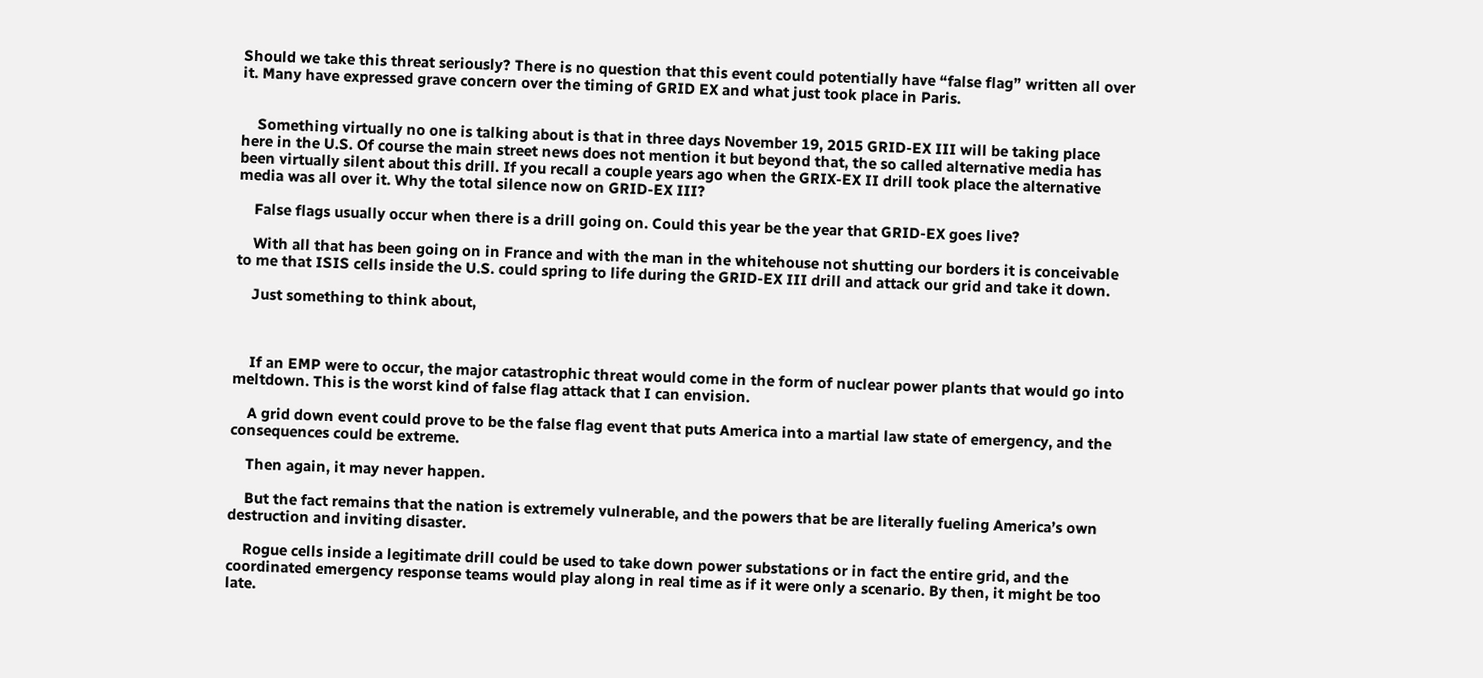Should we take this threat seriously? There is no question that this event could potentially have “false flag” written all over it. Many have expressed grave concern over the timing of GRID EX and what just took place in Paris.


    Something virtually no one is talking about is that in three days November 19, 2015 GRID-EX III will be taking place here in the U.S. Of course the main street news does not mention it but beyond that, the so called alternative media has been virtually silent about this drill. If you recall a couple years ago when the GRIX-EX II drill took place the alternative media was all over it. Why the total silence now on GRID-EX III?

    False flags usually occur when there is a drill going on. Could this year be the year that GRID-EX goes live?

    With all that has been going on in France and with the man in the whitehouse not shutting our borders it is conceivable to me that ISIS cells inside the U.S. could spring to life during the GRID-EX III drill and attack our grid and take it down.

    Just something to think about,



    If an EMP were to occur, the major catastrophic threat would come in the form of nuclear power plants that would go into meltdown. This is the worst kind of false flag attack that I can envision.

    A grid down event could prove to be the false flag event that puts America into a martial law state of emergency, and the consequences could be extreme.

    Then again, it may never happen.

    But the fact remains that the nation is extremely vulnerable, and the powers that be are literally fueling America’s own destruction and inviting disaster.

    Rogue cells inside a legitimate drill could be used to take down power substations or in fact the entire grid, and the coordinated emergency response teams would play along in real time as if it were only a scenario. By then, it might be too late.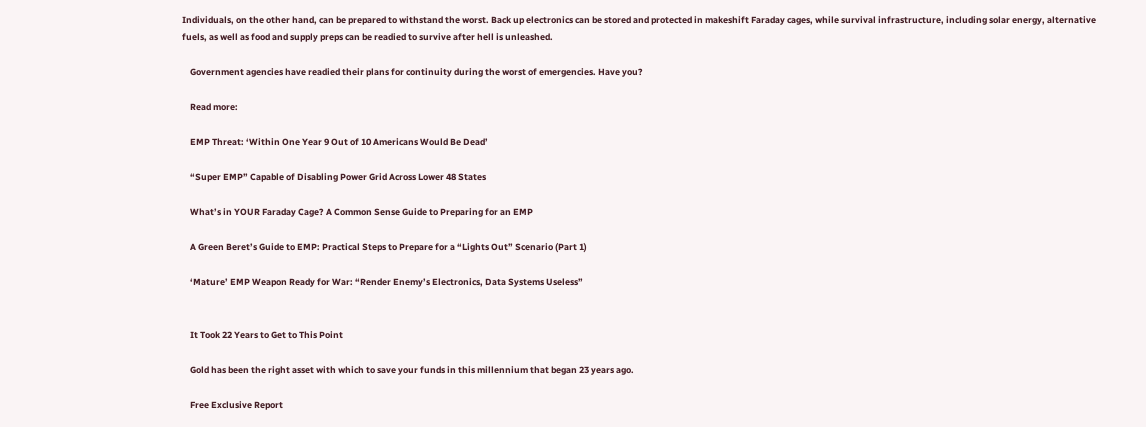Individuals, on the other hand, can be prepared to withstand the worst. Back up electronics can be stored and protected in makeshift Faraday cages, while survival infrastructure, including solar energy, alternative fuels, as well as food and supply preps can be readied to survive after hell is unleashed.

    Government agencies have readied their plans for continuity during the worst of emergencies. Have you?

    Read more:

    EMP Threat: ‘Within One Year 9 Out of 10 Americans Would Be Dead’

    “Super EMP” Capable of Disabling Power Grid Across Lower 48 States

    What’s in YOUR Faraday Cage? A Common Sense Guide to Preparing for an EMP

    A Green Beret’s Guide to EMP: Practical Steps to Prepare for a “Lights Out” Scenario (Part 1)

    ‘Mature’ EMP Weapon Ready for War: “Render Enemy’s Electronics, Data Systems Useless”


    It Took 22 Years to Get to This Point

    Gold has been the right asset with which to save your funds in this millennium that began 23 years ago.

    Free Exclusive Report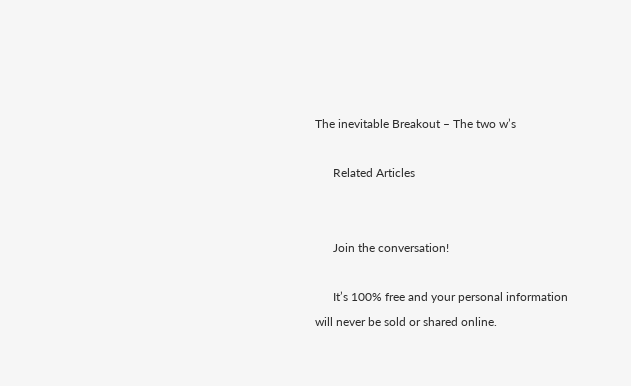The inevitable Breakout – The two w’s

      Related Articles


      Join the conversation!

      It’s 100% free and your personal information will never be sold or shared online.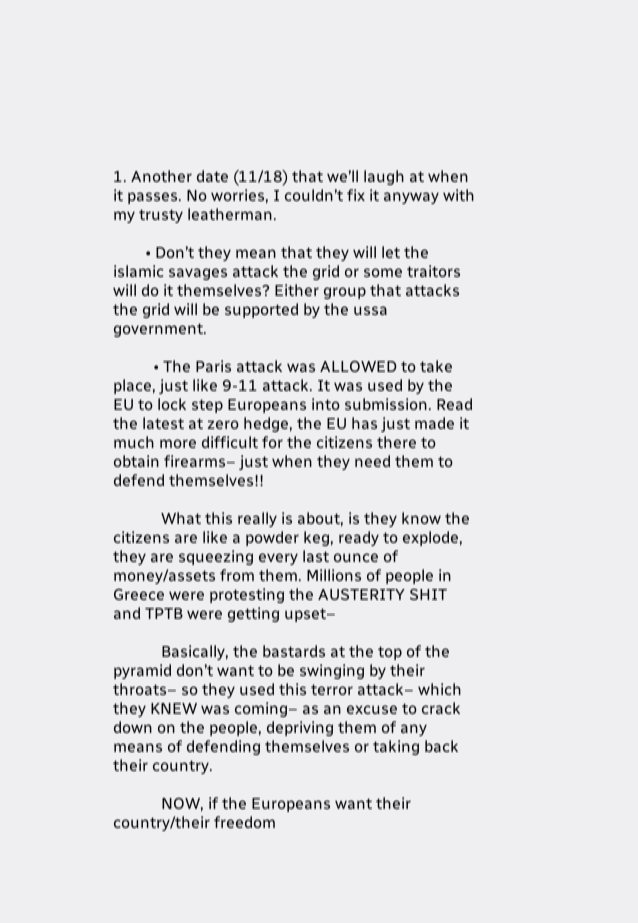1. Another date (11/18) that we’ll laugh at when it passes. No worries, I couldn’t fix it anyway with my trusty leatherman.

        • Don’t they mean that they will let the islamic savages attack the grid or some traitors will do it themselves? Either group that attacks the grid will be supported by the ussa government.

          • The Paris attack was ALLOWED to take place, just like 9-11 attack. It was used by the EU to lock step Europeans into submission. Read the latest at zero hedge, the EU has just made it much more difficult for the citizens there to obtain firearms– just when they need them to defend themselves!!

            What this really is about, is they know the citizens are like a powder keg, ready to explode, they are squeezing every last ounce of money/assets from them. Millions of people in Greece were protesting the AUSTERITY SHIT and TPTB were getting upset–

            Basically, the bastards at the top of the pyramid don’t want to be swinging by their throats– so they used this terror attack– which they KNEW was coming– as an excuse to crack down on the people, depriving them of any means of defending themselves or taking back their country.

            NOW, if the Europeans want their country/their freedom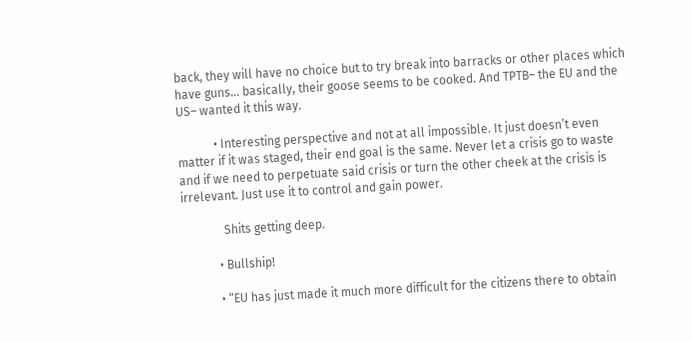back, they will have no choice but to try break into barracks or other places which have guns… basically, their goose seems to be cooked. And TPTB– the EU and the US– wanted it this way.

            • Interesting perspective and not at all impossible. It just doesn’t even matter if it was staged, their end goal is the same. Never let a crisis go to waste and if we need to perpetuate said crisis or turn the other cheek at the crisis is irrelevant. Just use it to control and gain power.

              Shits getting deep.

            • Bullship!

            • “EU has just made it much more difficult for the citizens there to obtain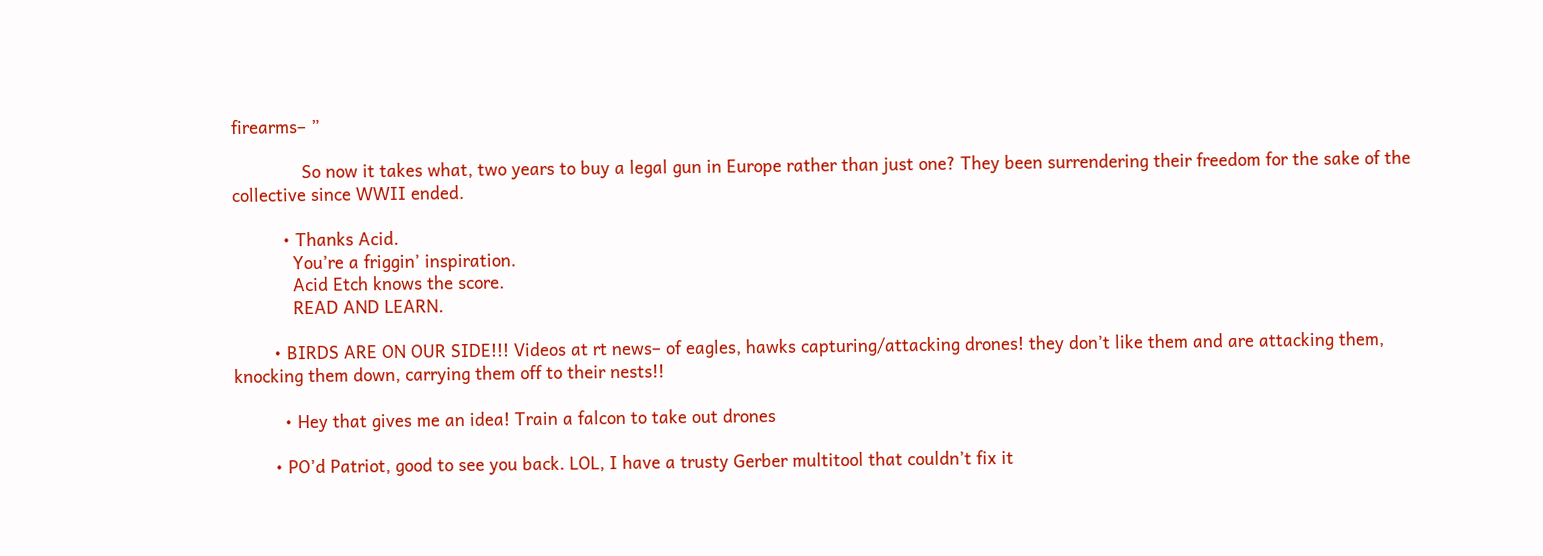firearms– ”

              So now it takes what, two years to buy a legal gun in Europe rather than just one? They been surrendering their freedom for the sake of the collective since WWII ended.

          • Thanks Acid.
            You’re a friggin’ inspiration.
            Acid Etch knows the score.
            READ AND LEARN.

        • BIRDS ARE ON OUR SIDE!!! Videos at rt news– of eagles, hawks capturing/attacking drones! they don’t like them and are attacking them, knocking them down, carrying them off to their nests!!

          • Hey that gives me an idea! Train a falcon to take out drones

        • PO’d Patriot, good to see you back. LOL, I have a trusty Gerber multitool that couldn’t fix it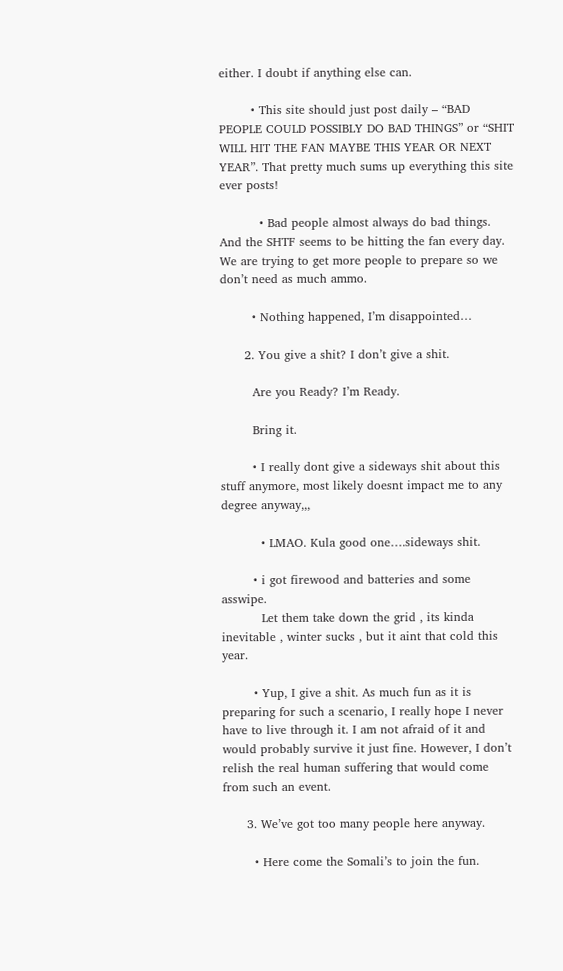either. I doubt if anything else can.

        • This site should just post daily – “BAD PEOPLE COULD POSSIBLY DO BAD THINGS” or “SHIT WILL HIT THE FAN MAYBE THIS YEAR OR NEXT YEAR”. That pretty much sums up everything this site ever posts!

          • Bad people almost always do bad things. And the SHTF seems to be hitting the fan every day. We are trying to get more people to prepare so we don’t need as much ammo.

        • Nothing happened, I’m disappointed…

      2. You give a shit? I don’t give a shit.

        Are you Ready? I’m Ready.

        Bring it.

        • I really dont give a sideways shit about this stuff anymore, most likely doesnt impact me to any degree anyway,,,

          • LMAO. Kula good one….sideways shit.

        • i got firewood and batteries and some asswipe.
          Let them take down the grid , its kinda inevitable , winter sucks , but it aint that cold this year.

        • Yup, I give a shit. As much fun as it is preparing for such a scenario, I really hope I never have to live through it. I am not afraid of it and would probably survive it just fine. However, I don’t relish the real human suffering that would come from such an event.

      3. We’ve got too many people here anyway.

        • Here come the Somali’s to join the fun.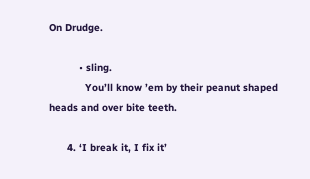On Drudge.

          • sling.
            You’ll know ’em by their peanut shaped heads and over bite teeth.

      4. ‘I break it, I fix it’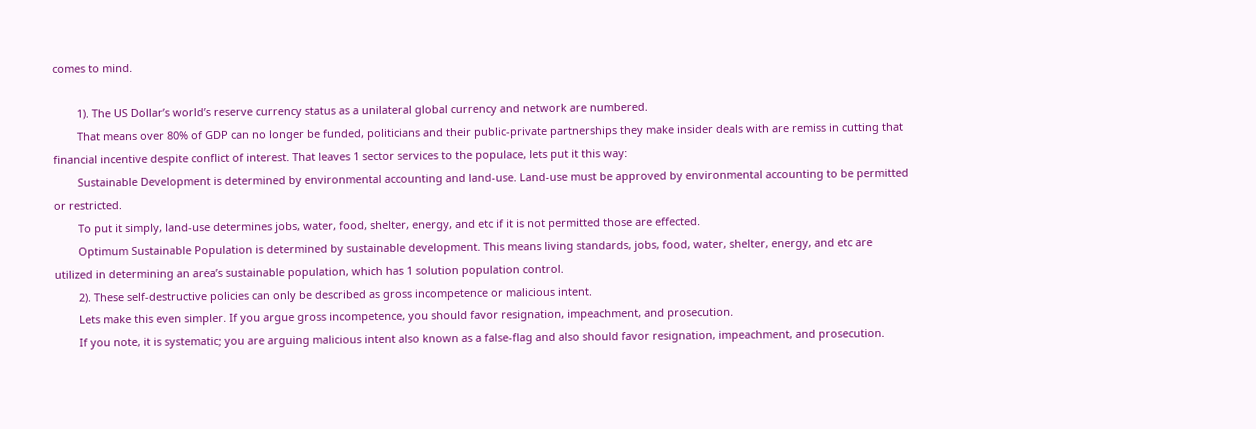comes to mind.

        1). The US Dollar’s world’s reserve currency status as a unilateral global currency and network are numbered.
        That means over 80% of GDP can no longer be funded, politicians and their public-private partnerships they make insider deals with are remiss in cutting that financial incentive despite conflict of interest. That leaves 1 sector services to the populace, lets put it this way:
        Sustainable Development is determined by environmental accounting and land-use. Land-use must be approved by environmental accounting to be permitted or restricted.
        To put it simply, land-use determines jobs, water, food, shelter, energy, and etc if it is not permitted those are effected.
        Optimum Sustainable Population is determined by sustainable development. This means living standards, jobs, food, water, shelter, energy, and etc are utilized in determining an area’s sustainable population, which has 1 solution population control.
        2). These self-destructive policies can only be described as gross incompetence or malicious intent.
        Lets make this even simpler. If you argue gross incompetence, you should favor resignation, impeachment, and prosecution.
        If you note, it is systematic; you are arguing malicious intent also known as a false-flag and also should favor resignation, impeachment, and prosecution.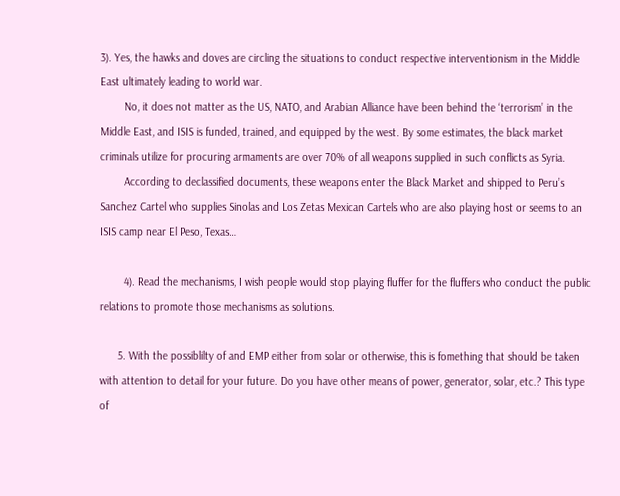3). Yes, the hawks and doves are circling the situations to conduct respective interventionism in the Middle East ultimately leading to world war.
        No, it does not matter as the US, NATO, and Arabian Alliance have been behind the ‘terrorism’ in the Middle East, and ISIS is funded, trained, and equipped by the west. By some estimates, the black market criminals utilize for procuring armaments are over 70% of all weapons supplied in such conflicts as Syria.
        According to declassified documents, these weapons enter the Black Market and shipped to Peru’s Sanchez Cartel who supplies Sinolas and Los Zetas Mexican Cartels who are also playing host or seems to an ISIS camp near El Peso, Texas…

        4). Read the mechanisms, I wish people would stop playing fluffer for the fluffers who conduct the public relations to promote those mechanisms as solutions.

      5. With the possiblilty of and EMP either from solar or otherwise, this is fomething that should be taken with attention to detail for your future. Do you have other means of power, generator, solar, etc.? This type of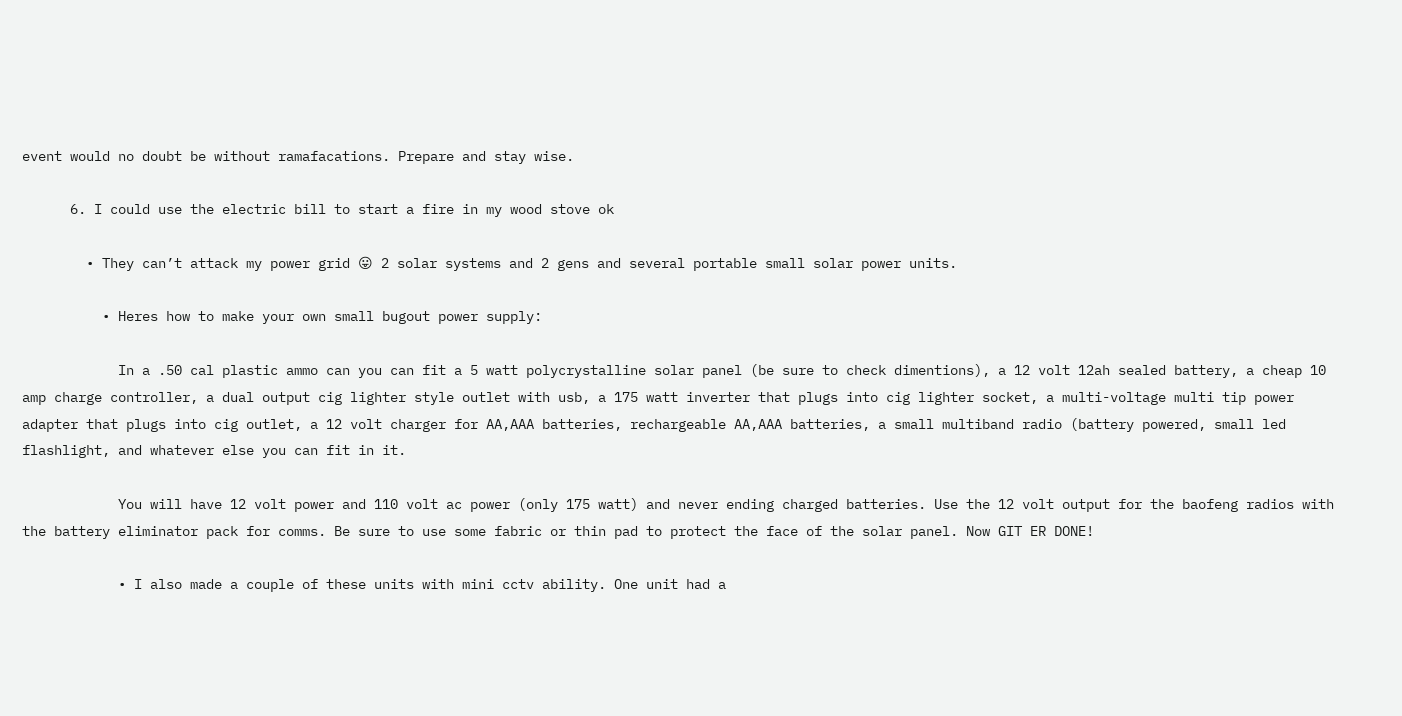event would no doubt be without ramafacations. Prepare and stay wise.

      6. I could use the electric bill to start a fire in my wood stove ok

        • They can’t attack my power grid 😛 2 solar systems and 2 gens and several portable small solar power units.

          • Heres how to make your own small bugout power supply:

            In a .50 cal plastic ammo can you can fit a 5 watt polycrystalline solar panel (be sure to check dimentions), a 12 volt 12ah sealed battery, a cheap 10 amp charge controller, a dual output cig lighter style outlet with usb, a 175 watt inverter that plugs into cig lighter socket, a multi-voltage multi tip power adapter that plugs into cig outlet, a 12 volt charger for AA,AAA batteries, rechargeable AA,AAA batteries, a small multiband radio (battery powered, small led flashlight, and whatever else you can fit in it.

            You will have 12 volt power and 110 volt ac power (only 175 watt) and never ending charged batteries. Use the 12 volt output for the baofeng radios with the battery eliminator pack for comms. Be sure to use some fabric or thin pad to protect the face of the solar panel. Now GIT ER DONE!

            • I also made a couple of these units with mini cctv ability. One unit had a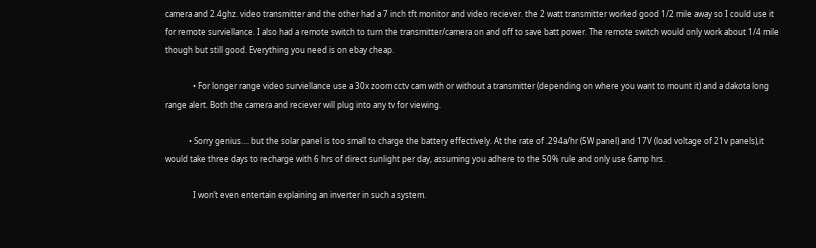camera and 2.4ghz. video transmitter and the other had a 7 inch tft monitor and video reciever. the 2 watt transmitter worked good 1/2 mile away so I could use it for remote surviellance. I also had a remote switch to turn the transmitter/camera on and off to save batt power. The remote switch would only work about 1/4 mile though but still good. Everything you need is on ebay cheap.

              • For longer range video surviellance use a 30x zoom cctv cam with or without a transmitter (depending on where you want to mount it) and a dakota long range alert. Both the camera and reciever will plug into any tv for viewing.

            • Sorry genius…. but the solar panel is too small to charge the battery effectively. At the rate of .294a/hr (5W panel) and 17V (load voltage of 21v panels),it would take three days to recharge with 6 hrs of direct sunlight per day, assuming you adhere to the 50% rule and only use 6amp hrs.

              I won’t even entertain explaining an inverter in such a system.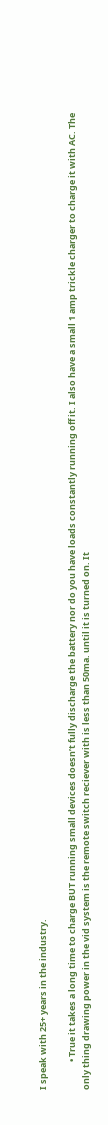I speak with 25+ years in the industry.

              • True it takes a long time to charge BUT running small devices doesn’t fully discharge the battery nor do you have loads constantly running off it. I also have a small 1 amp trickle charger to charge it with AC. The only thing drawing power in the vid system is the remote switch reciever with is less than 50ma. until it is turned on. It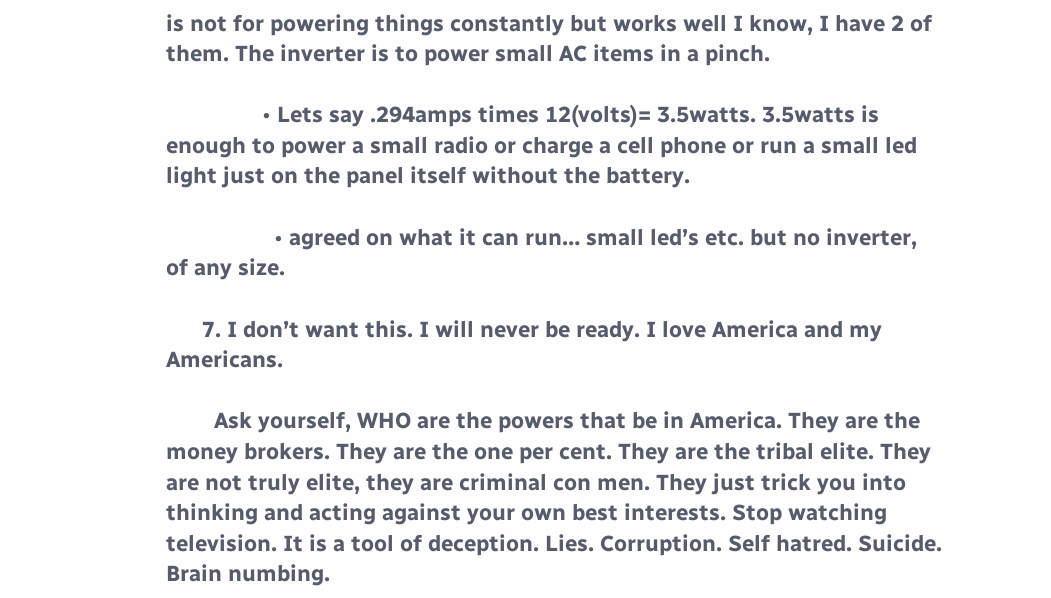is not for powering things constantly but works well I know, I have 2 of them. The inverter is to power small AC items in a pinch.

                • Lets say .294amps times 12(volts)= 3.5watts. 3.5watts is enough to power a small radio or charge a cell phone or run a small led light just on the panel itself without the battery.

                  • agreed on what it can run… small led’s etc. but no inverter, of any size.

      7. I don’t want this. I will never be ready. I love America and my Americans.

        Ask yourself, WHO are the powers that be in America. They are the money brokers. They are the one per cent. They are the tribal elite. They are not truly elite, they are criminal con men. They just trick you into thinking and acting against your own best interests. Stop watching television. It is a tool of deception. Lies. Corruption. Self hatred. Suicide. Brain numbing.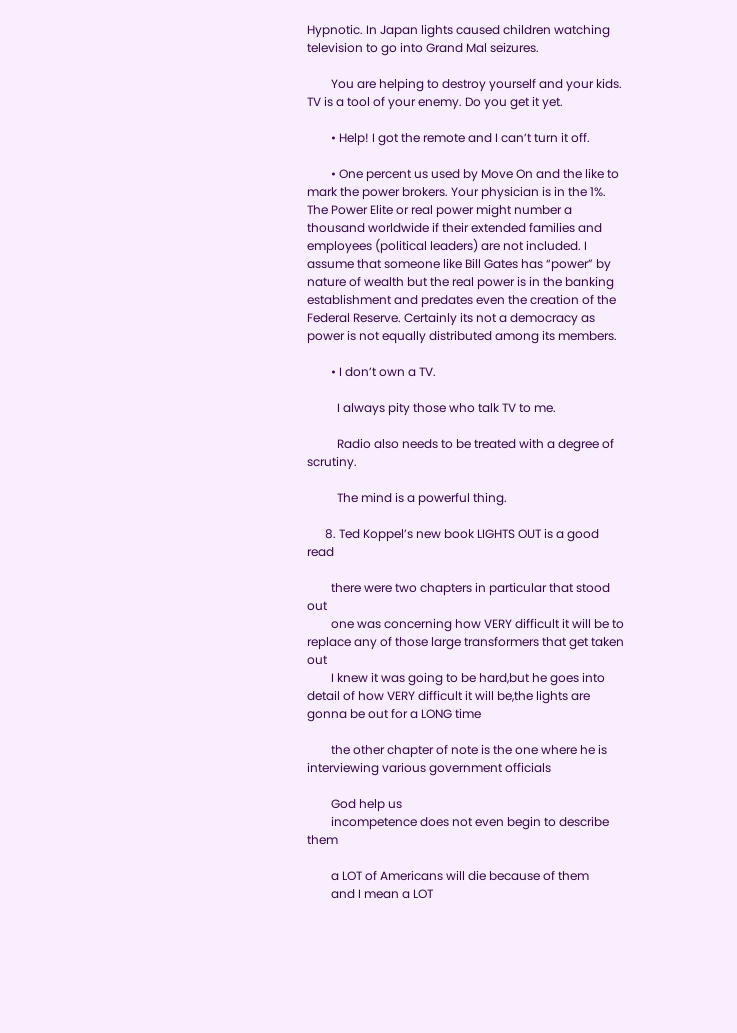Hypnotic. In Japan lights caused children watching television to go into Grand Mal seizures.

        You are helping to destroy yourself and your kids. TV is a tool of your enemy. Do you get it yet.

        • Help! I got the remote and I can’t turn it off.

        • One percent us used by Move On and the like to mark the power brokers. Your physician is in the 1%. The Power Elite or real power might number a thousand worldwide if their extended families and employees (political leaders) are not included. I assume that someone like Bill Gates has “power” by nature of wealth but the real power is in the banking establishment and predates even the creation of the Federal Reserve. Certainly its not a democracy as power is not equally distributed among its members.

        • I don’t own a TV.

          I always pity those who talk TV to me.

          Radio also needs to be treated with a degree of scrutiny.

          The mind is a powerful thing.

      8. Ted Koppel’s new book LIGHTS OUT is a good read

        there were two chapters in particular that stood out
        one was concerning how VERY difficult it will be to replace any of those large transformers that get taken out
        I knew it was going to be hard,but he goes into detail of how VERY difficult it will be,the lights are gonna be out for a LONG time

        the other chapter of note is the one where he is interviewing various government officials

        God help us
        incompetence does not even begin to describe them

        a LOT of Americans will die because of them
        and I mean a LOT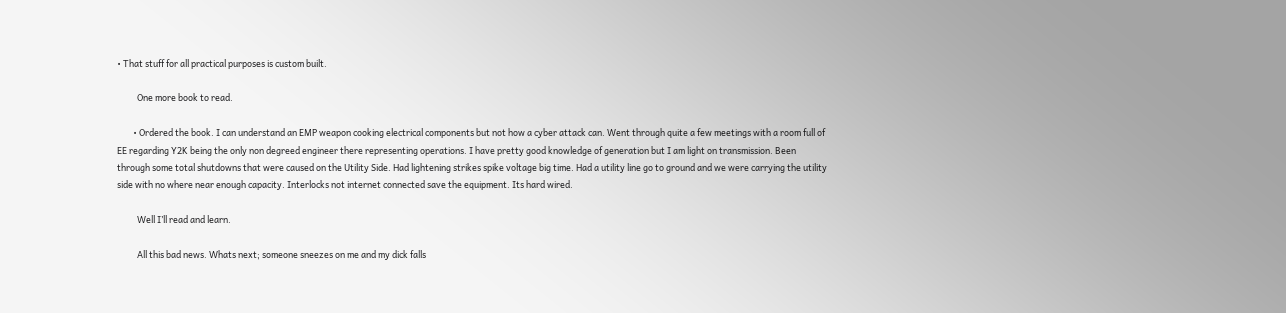• That stuff for all practical purposes is custom built.

          One more book to read.

        • Ordered the book. I can understand an EMP weapon cooking electrical components but not how a cyber attack can. Went through quite a few meetings with a room full of EE regarding Y2K being the only non degreed engineer there representing operations. I have pretty good knowledge of generation but I am light on transmission. Been through some total shutdowns that were caused on the Utility Side. Had lightening strikes spike voltage big time. Had a utility line go to ground and we were carrying the utility side with no where near enough capacity. Interlocks not internet connected save the equipment. Its hard wired.

          Well I’ll read and learn.

          All this bad news. Whats next; someone sneezes on me and my dick falls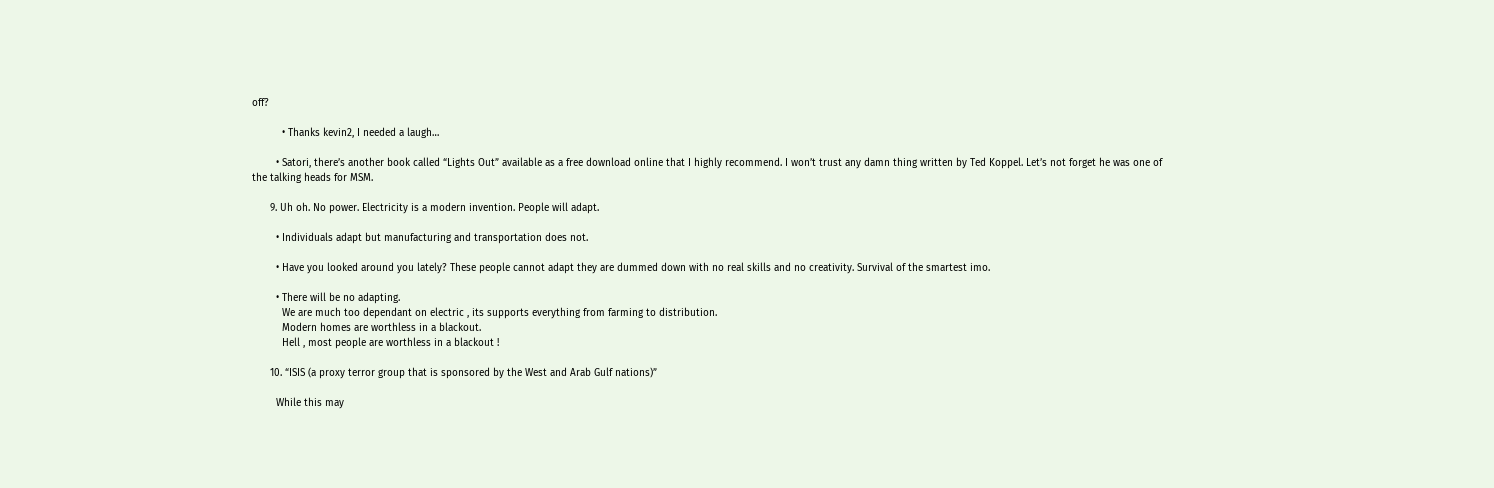off?

          • Thanks kevin2, I needed a laugh…

        • Satori, there’s another book called “Lights Out” available as a free download online that I highly recommend. I won’t trust any damn thing written by Ted Koppel. Let’s not forget he was one of the talking heads for MSM.

      9. Uh oh. No power. Electricity is a modern invention. People will adapt.

        • Individuals adapt but manufacturing and transportation does not.

        • Have you looked around you lately? These people cannot adapt they are dummed down with no real skills and no creativity. Survival of the smartest imo.

        • There will be no adapting.
          We are much too dependant on electric , its supports everything from farming to distribution.
          Modern homes are worthless in a blackout.
          Hell , most people are worthless in a blackout !

      10. “ISIS (a proxy terror group that is sponsored by the West and Arab Gulf nations)”

        While this may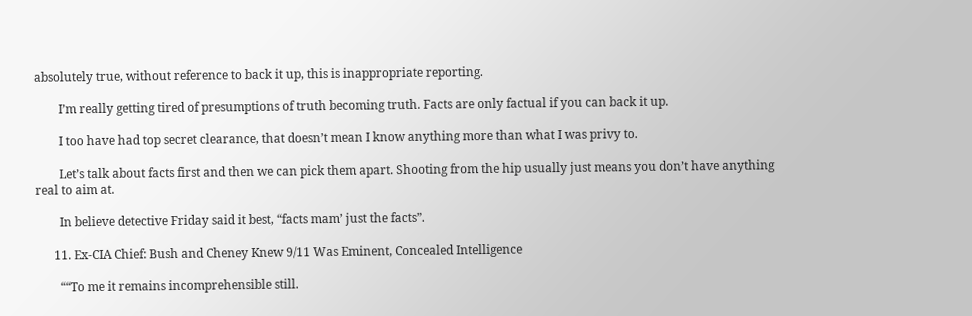absolutely true, without reference to back it up, this is inappropriate reporting.

        I’m really getting tired of presumptions of truth becoming truth. Facts are only factual if you can back it up.

        I too have had top secret clearance, that doesn’t mean I know anything more than what I was privy to.

        Let’s talk about facts first and then we can pick them apart. Shooting from the hip usually just means you don’t have anything real to aim at.

        In believe detective Friday said it best, “facts mam’ just the facts”.

      11. Ex-CIA Chief: Bush and Cheney Knew 9/11 Was Eminent, Concealed Intelligence

        ““To me it remains incomprehensible still.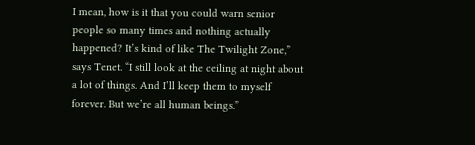I mean, how is it that you could warn senior people so many times and nothing actually happened? It’s kind of like The Twilight Zone,” says Tenet. “I still look at the ceiling at night about a lot of things. And I’ll keep them to myself forever. But we’re all human beings.”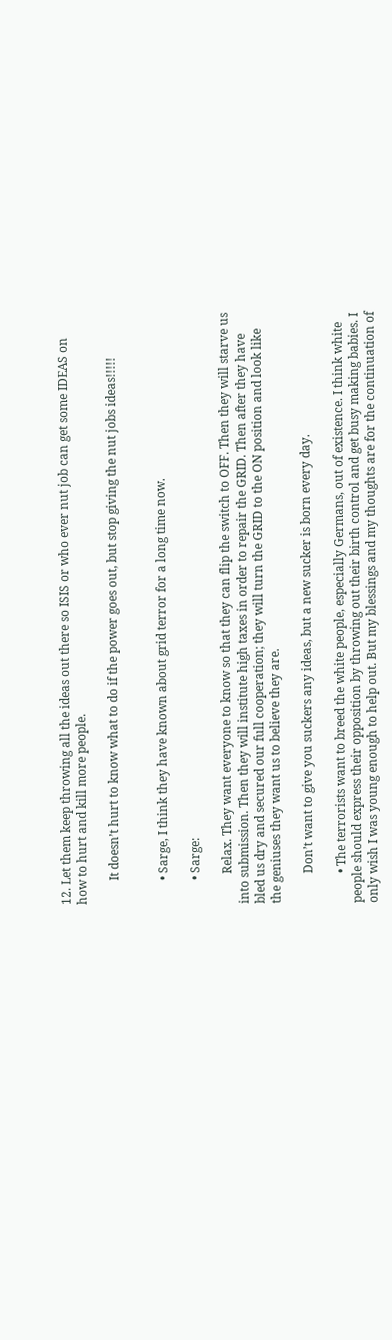12. Let them keep throwing all the ideas out there so ISIS or who ever nut job can get some IDEAS on how to hurt and kill more people.

        It doesn’t hurt to know what to do if the power goes out, but stop giving the nut jobs ideas!!!!!


        • Sarge, I think they have known about grid terror for a long time now.

        • Sarge:

          Relax. They want everyone to know so that they can flip the switch to OFF. Then they will starve us into submission. Then they will institute high taxes in order to repair the GRID. Then after they have bled us dry and secured our full cooperation; they will turn the GRID to the ON position and look like the geniuses they want us to believe they are.

          Don’t want to give you suckers any ideas, but a new sucker is born every day.

          • The terrorists want to breed the white people, especially Germans, out of existence. I think white people should express their opposition by throwing out their birth control and get busy making babies. I only wish I was young enough to help out. But my blessings and my thoughts are for the continuation of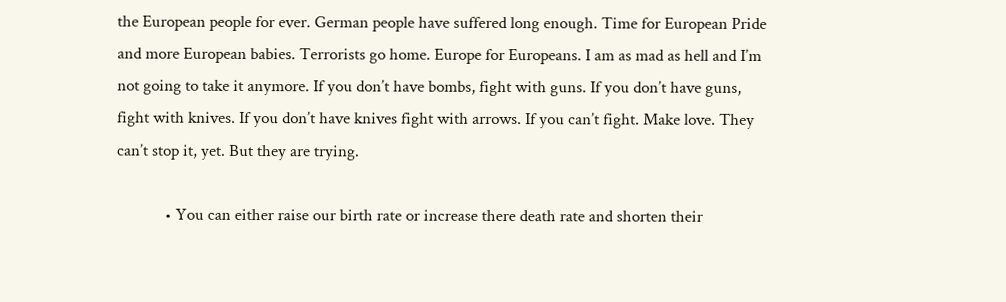the European people for ever. German people have suffered long enough. Time for European Pride and more European babies. Terrorists go home. Europe for Europeans. I am as mad as hell and I’m not going to take it anymore. If you don’t have bombs, fight with guns. If you don’t have guns, fight with knives. If you don’t have knives fight with arrows. If you can’t fight. Make love. They can’t stop it, yet. But they are trying.

            • You can either raise our birth rate or increase there death rate and shorten their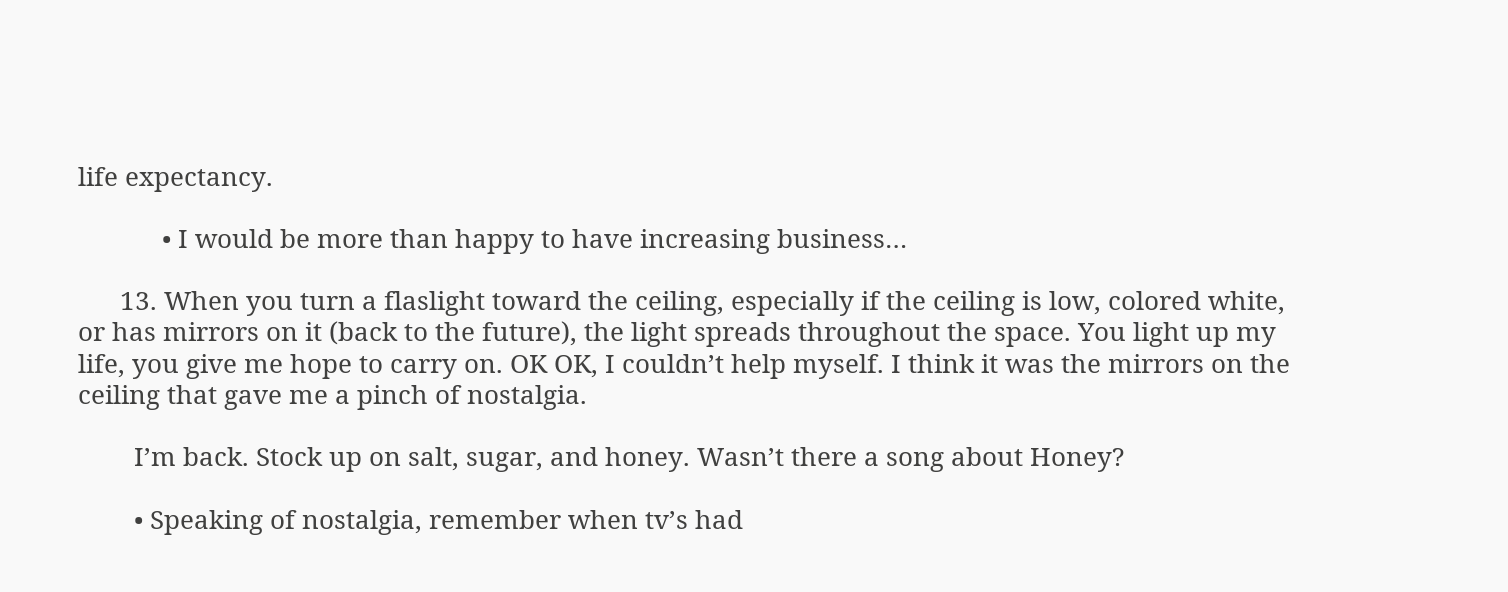life expectancy.

            • I would be more than happy to have increasing business…

      13. When you turn a flaslight toward the ceiling, especially if the ceiling is low, colored white, or has mirrors on it (back to the future), the light spreads throughout the space. You light up my life, you give me hope to carry on. OK OK, I couldn’t help myself. I think it was the mirrors on the ceiling that gave me a pinch of nostalgia.

        I’m back. Stock up on salt, sugar, and honey. Wasn’t there a song about Honey?

        • Speaking of nostalgia, remember when tv’s had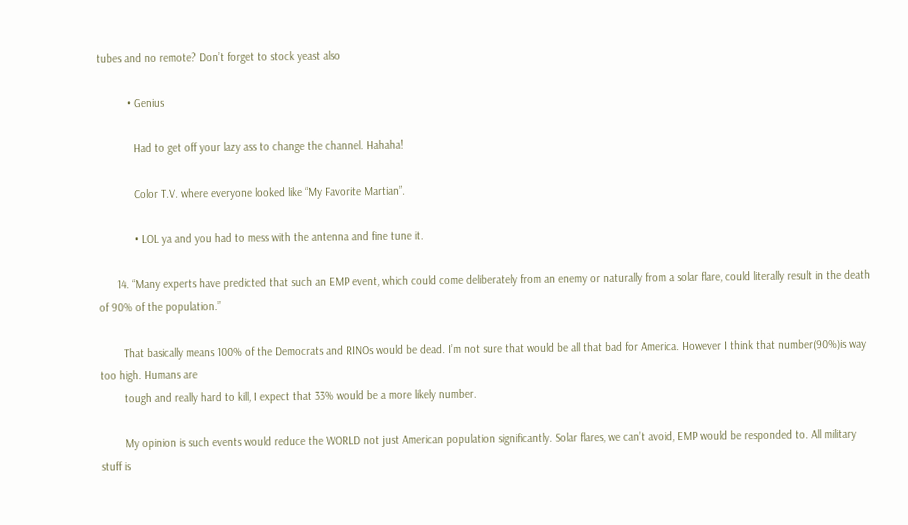tubes and no remote? Don’t forget to stock yeast also

          • Genius

            Had to get off your lazy ass to change the channel. Hahaha!

            Color T.V. where everyone looked like “My Favorite Martian”.

            • LOL ya and you had to mess with the antenna and fine tune it.

      14. “Many experts have predicted that such an EMP event, which could come deliberately from an enemy or naturally from a solar flare, could literally result in the death of 90% of the population.”

        That basically means 100% of the Democrats and RINOs would be dead. I’m not sure that would be all that bad for America. However I think that number(90%)is way too high. Humans are
        tough and really hard to kill, I expect that 33% would be a more likely number.

        My opinion is such events would reduce the WORLD not just American population significantly. Solar flares, we can’t avoid, EMP would be responded to. All military stuff is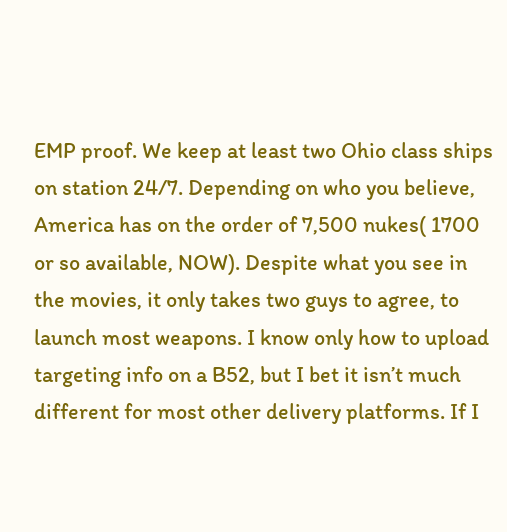EMP proof. We keep at least two Ohio class ships on station 24/7. Depending on who you believe, America has on the order of 7,500 nukes( 1700 or so available, NOW). Despite what you see in the movies, it only takes two guys to agree, to launch most weapons. I know only how to upload targeting info on a B52, but I bet it isn’t much different for most other delivery platforms. If I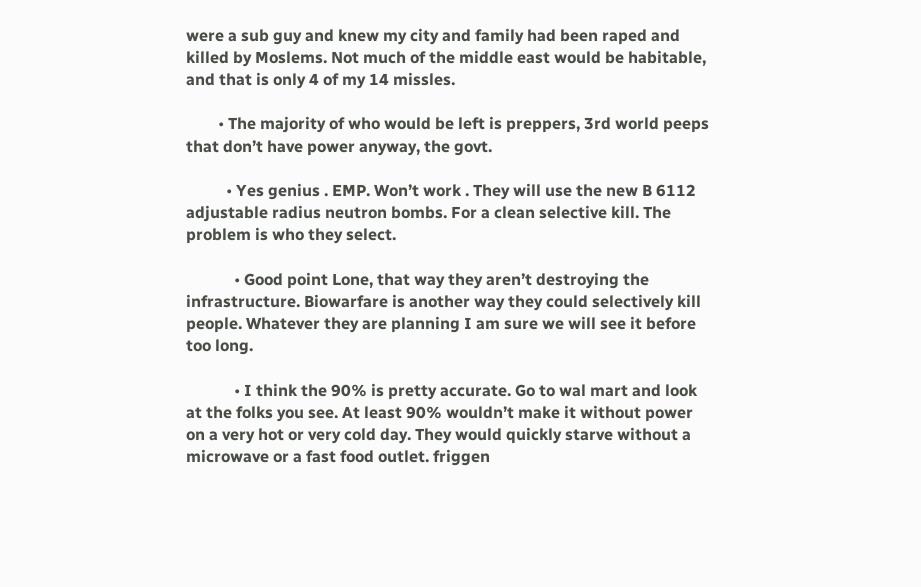were a sub guy and knew my city and family had been raped and killed by Moslems. Not much of the middle east would be habitable, and that is only 4 of my 14 missles.

        • The majority of who would be left is preppers, 3rd world peeps that don’t have power anyway, the govt.

          • Yes genius . EMP. Won’t work . They will use the new B 6112 adjustable radius neutron bombs. For a clean selective kill. The problem is who they select.

            • Good point Lone, that way they aren’t destroying the infrastructure. Biowarfare is another way they could selectively kill people. Whatever they are planning I am sure we will see it before too long.

            • I think the 90% is pretty accurate. Go to wal mart and look at the folks you see. At least 90% wouldn’t make it without power on a very hot or very cold day. They would quickly starve without a microwave or a fast food outlet. friggen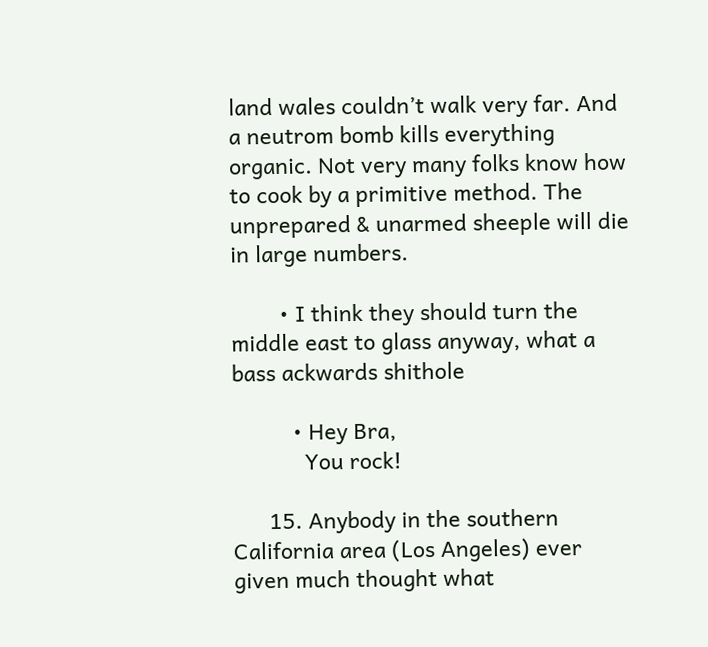land wales couldn’t walk very far. And a neutrom bomb kills everything organic. Not very many folks know how to cook by a primitive method. The unprepared & unarmed sheeple will die in large numbers.

        • I think they should turn the middle east to glass anyway, what a bass ackwards shithole

          • Hey Bra,
            You rock!

      15. Anybody in the southern California area (Los Angeles) ever given much thought what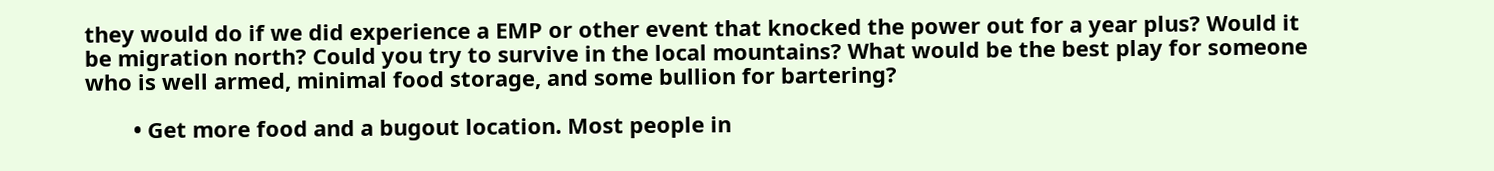they would do if we did experience a EMP or other event that knocked the power out for a year plus? Would it be migration north? Could you try to survive in the local mountains? What would be the best play for someone who is well armed, minimal food storage, and some bullion for bartering?

        • Get more food and a bugout location. Most people in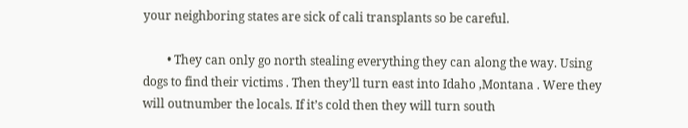your neighboring states are sick of cali transplants so be careful.

        • They can only go north stealing everything they can along the way. Using dogs to find their victims . Then they’ll turn east into Idaho ,Montana . Were they will outnumber the locals. If it’s cold then they will turn south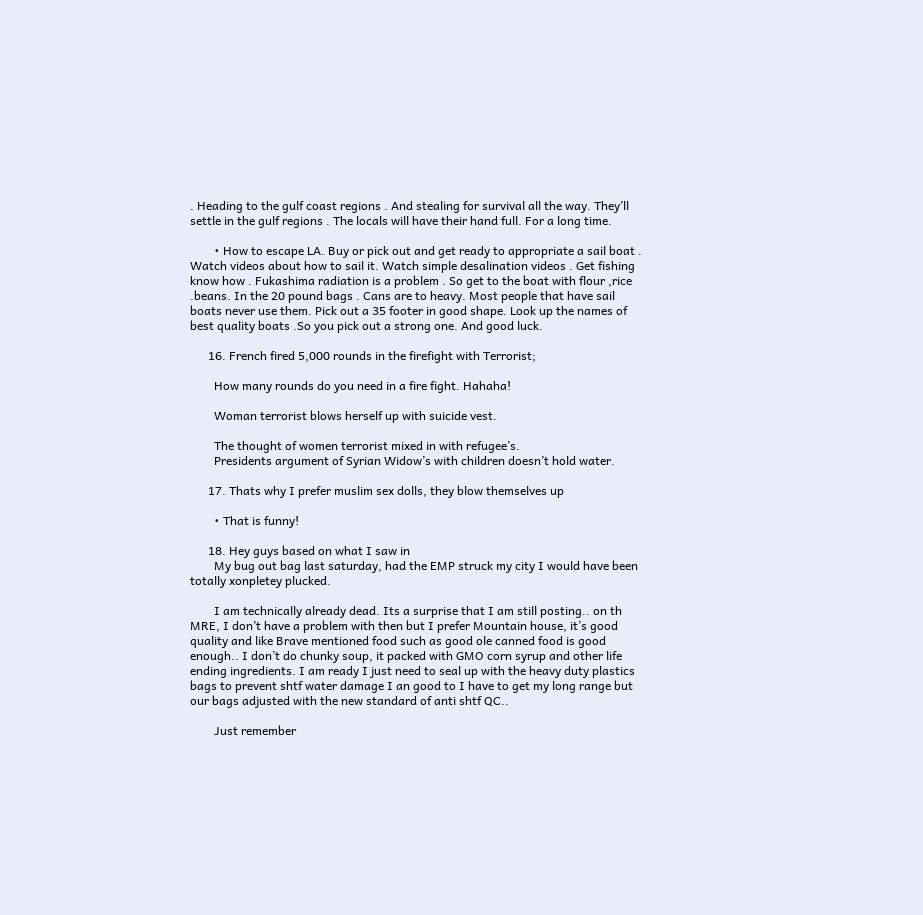. Heading to the gulf coast regions . And stealing for survival all the way. They’ll settle in the gulf regions . The locals will have their hand full. For a long time.

        • How to escape LA. Buy or pick out and get ready to appropriate a sail boat . Watch videos about how to sail it. Watch simple desalination videos . Get fishing know how . Fukashima radiation is a problem . So get to the boat with flour ,rice .beans. In the 20 pound bags . Cans are to heavy. Most people that have sail boats never use them. Pick out a 35 footer in good shape. Look up the names of best quality boats .So you pick out a strong one. And good luck.

      16. French fired 5,000 rounds in the firefight with Terrorist;

        How many rounds do you need in a fire fight. Hahaha!

        Woman terrorist blows herself up with suicide vest.

        The thought of women terrorist mixed in with refugee’s.
        Presidents argument of Syrian Widow’s with children doesn’t hold water.

      17. Thats why I prefer muslim sex dolls, they blow themselves up

        • That is funny!

      18. Hey guys based on what I saw in
        My bug out bag last saturday, had the EMP struck my city I would have been totally xonpletey plucked.

        I am technically already dead. Its a surprise that I am still posting.. on th MRE, I don’t have a problem with then but I prefer Mountain house, it’s good quality and like Brave mentioned food such as good ole canned food is good enough.. I don’t do chunky soup, it packed with GMO corn syrup and other life ending ingredients. I am ready I just need to seal up with the heavy duty plastics bags to prevent shtf water damage I an good to I have to get my long range but our bags adjusted with the new standard of anti shtf QC..

        Just remember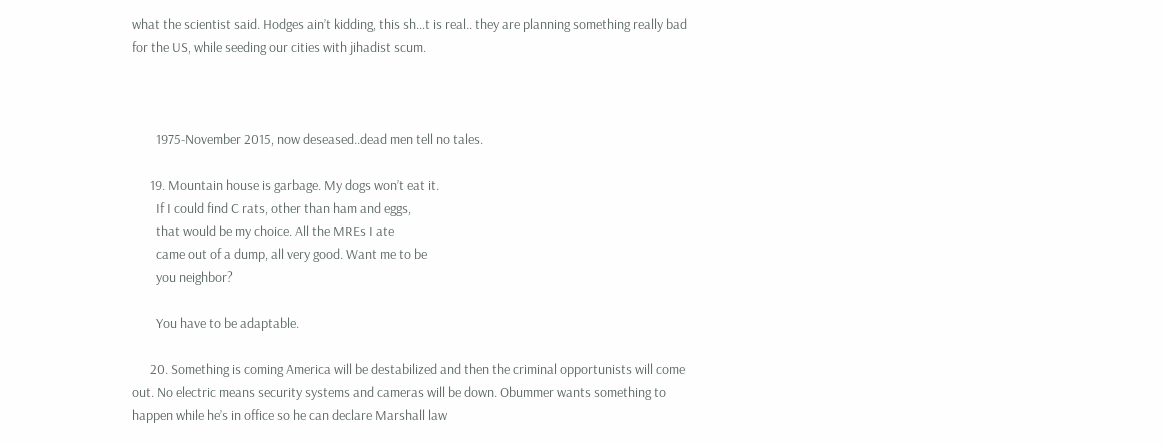what the scientist said. Hodges ain’t kidding, this sh…t is real.. they are planning something really bad for the US, while seeding our cities with jihadist scum.



        1975-November 2015, now deseased..dead men tell no tales.

      19. Mountain house is garbage. My dogs won’t eat it.
        If I could find C rats, other than ham and eggs,
        that would be my choice. All the MREs I ate
        came out of a dump, all very good. Want me to be
        you neighbor?

        You have to be adaptable.

      20. Something is coming America will be destabilized and then the criminal opportunists will come out. No electric means security systems and cameras will be down. Obummer wants something to happen while he’s in office so he can declare Marshall law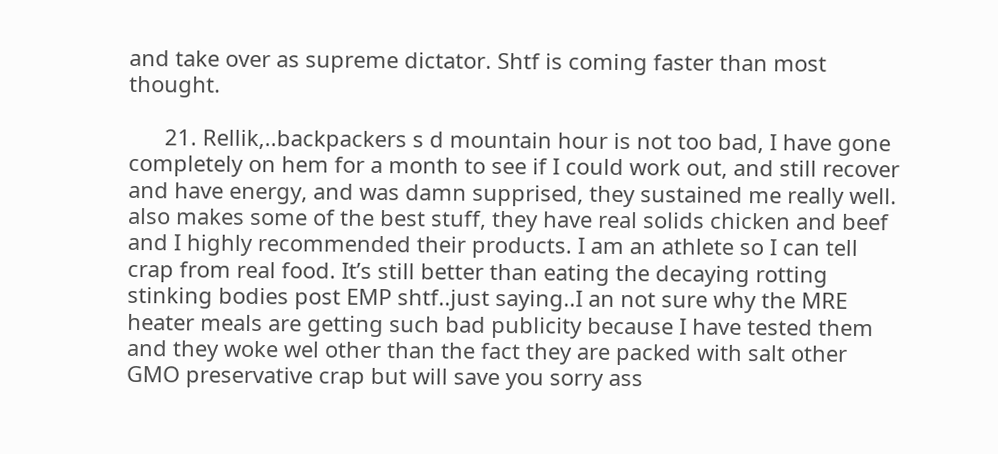and take over as supreme dictator. Shtf is coming faster than most thought.

      21. Rellik,..backpackers s d mountain hour is not too bad, I have gone completely on hem for a month to see if I could work out, and still recover and have energy, and was damn supprised, they sustained me really well. also makes some of the best stuff, they have real solids chicken and beef and I highly recommended their products. I am an athlete so I can tell crap from real food. It’s still better than eating the decaying rotting stinking bodies post EMP shtf..just saying..I an not sure why the MRE heater meals are getting such bad publicity because I have tested them and they woke wel other than the fact they are packed with salt other GMO preservative crap but will save you sorry ass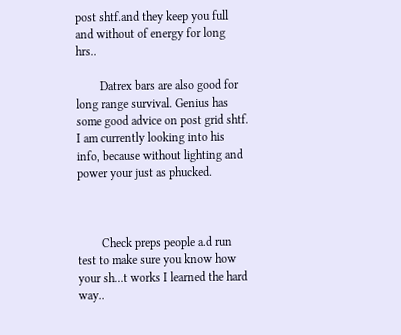post shtf.and they keep you full and without of energy for long hrs..

        Datrex bars are also good for long range survival. Genius has some good advice on post grid shtf. I am currently looking into his info, because without lighting and power your just as phucked.



        Check preps people a.d run test to make sure you know how your sh…t works I learned the hard way..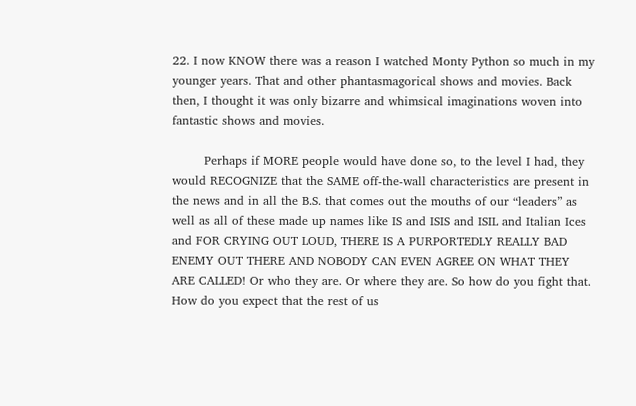22. I now KNOW there was a reason I watched Monty Python so much in my younger years. That and other phantasmagorical shows and movies. Back then, I thought it was only bizarre and whimsical imaginations woven into fantastic shows and movies.

        Perhaps if MORE people would have done so, to the level I had, they would RECOGNIZE that the SAME off-the-wall characteristics are present in the news and in all the B.S. that comes out the mouths of our “leaders” as well as all of these made up names like IS and ISIS and ISIL and Italian Ices and FOR CRYING OUT LOUD, THERE IS A PURPORTEDLY REALLY BAD ENEMY OUT THERE AND NOBODY CAN EVEN AGREE ON WHAT THEY ARE CALLED! Or who they are. Or where they are. So how do you fight that. How do you expect that the rest of us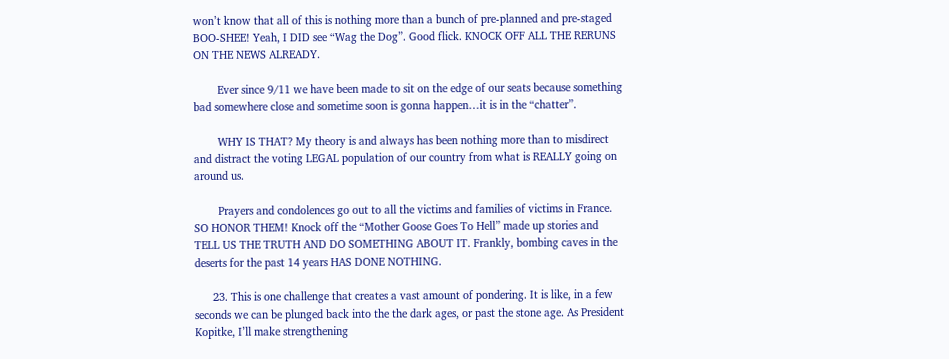won’t know that all of this is nothing more than a bunch of pre-planned and pre-staged BOO-SHEE! Yeah, I DID see “Wag the Dog”. Good flick. KNOCK OFF ALL THE RERUNS ON THE NEWS ALREADY.

        Ever since 9/11 we have been made to sit on the edge of our seats because something bad somewhere close and sometime soon is gonna happen…it is in the “chatter”.

        WHY IS THAT? My theory is and always has been nothing more than to misdirect and distract the voting LEGAL population of our country from what is REALLY going on around us.

        Prayers and condolences go out to all the victims and families of victims in France. SO HONOR THEM! Knock off the “Mother Goose Goes To Hell” made up stories and TELL US THE TRUTH AND DO SOMETHING ABOUT IT. Frankly, bombing caves in the deserts for the past 14 years HAS DONE NOTHING.

      23. This is one challenge that creates a vast amount of pondering. It is like, in a few seconds we can be plunged back into the the dark ages, or past the stone age. As President Kopitke, I’ll make strengthening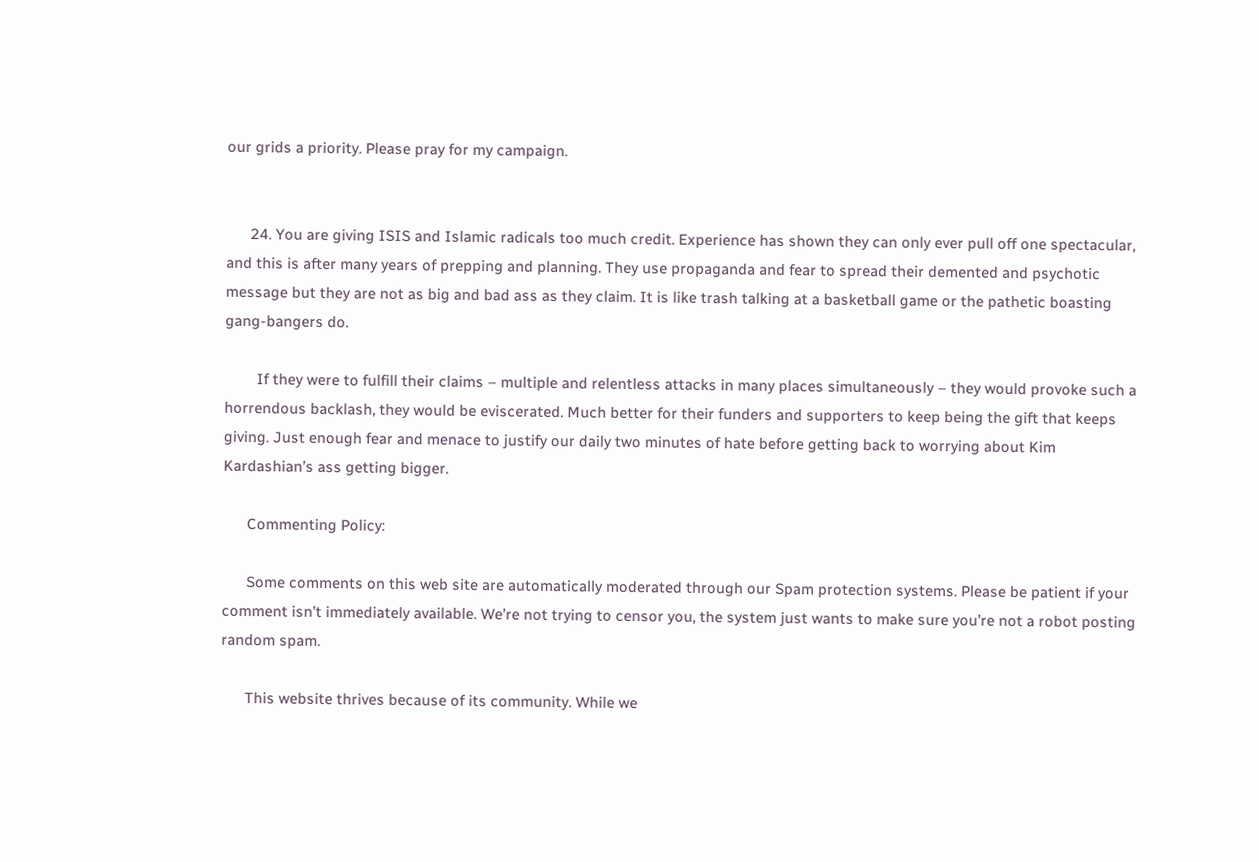our grids a priority. Please pray for my campaign.


      24. You are giving ISIS and Islamic radicals too much credit. Experience has shown they can only ever pull off one spectacular, and this is after many years of prepping and planning. They use propaganda and fear to spread their demented and psychotic message but they are not as big and bad ass as they claim. It is like trash talking at a basketball game or the pathetic boasting gang-bangers do.

        If they were to fulfill their claims – multiple and relentless attacks in many places simultaneously – they would provoke such a horrendous backlash, they would be eviscerated. Much better for their funders and supporters to keep being the gift that keeps giving. Just enough fear and menace to justify our daily two minutes of hate before getting back to worrying about Kim Kardashian’s ass getting bigger.

      Commenting Policy:

      Some comments on this web site are automatically moderated through our Spam protection systems. Please be patient if your comment isn’t immediately available. We’re not trying to censor you, the system just wants to make sure you’re not a robot posting random spam.

      This website thrives because of its community. While we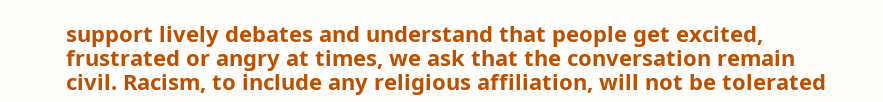support lively debates and understand that people get excited, frustrated or angry at times, we ask that the conversation remain civil. Racism, to include any religious affiliation, will not be tolerated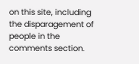on this site, including the disparagement of people in the comments section.